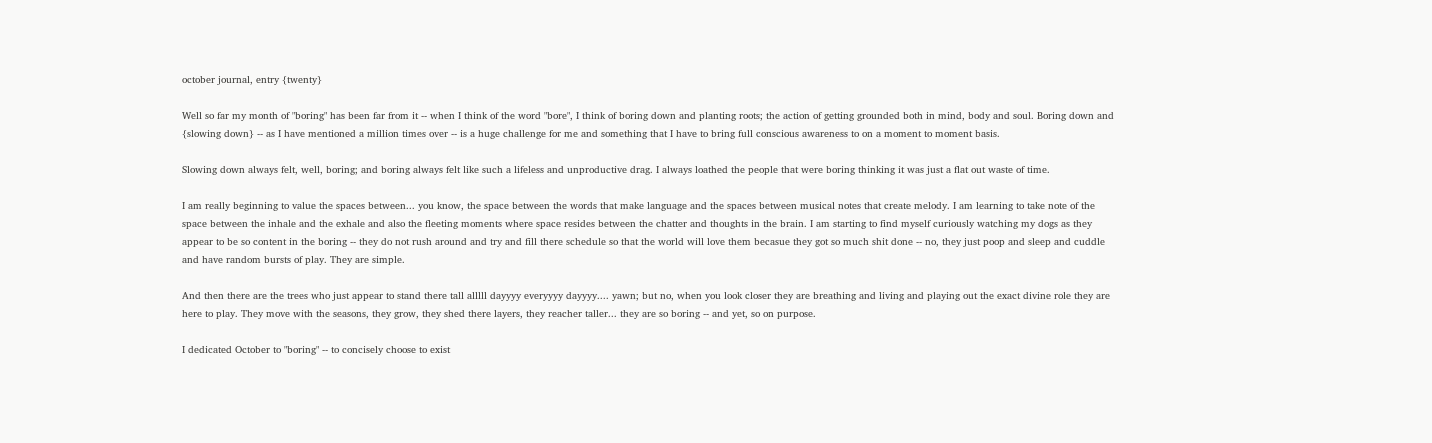october journal, entry {twenty}

Well so far my month of "boring" has been far from it -- when I think of the word "bore", I think of boring down and planting roots; the action of getting grounded both in mind, body and soul. Boring down and {slowing down} -- as I have mentioned a million times over -- is a huge challenge for me and something that I have to bring full conscious awareness to on a moment to moment basis.

Slowing down always felt, well, boring; and boring always felt like such a lifeless and unproductive drag. I always loathed the people that were boring thinking it was just a flat out waste of time.

I am really beginning to value the spaces between... you know, the space between the words that make language and the spaces between musical notes that create melody. I am learning to take note of the space between the inhale and the exhale and also the fleeting moments where space resides between the chatter and thoughts in the brain. I am starting to find myself curiously watching my dogs as they appear to be so content in the boring -- they do not rush around and try and fill there schedule so that the world will love them becasue they got so much shit done -- no, they just poop and sleep and cuddle and have random bursts of play. They are simple.

And then there are the trees who just appear to stand there tall alllll dayyyy everyyyy dayyyy.... yawn; but no, when you look closer they are breathing and living and playing out the exact divine role they are here to play. They move with the seasons, they grow, they shed there layers, they reacher taller... they are so boring -- and yet, so on purpose.

I dedicated October to "boring" -- to concisely choose to exist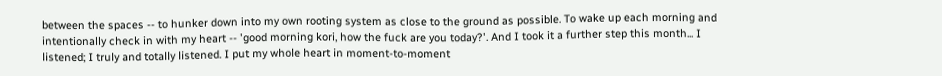between the spaces -- to hunker down into my own rooting system as close to the ground as possible. To wake up each morning and intentionally check in with my heart -- 'good morning kori, how the fuck are you today?'. And I took it a further step this month... I listened; I truly and totally listened. I put my whole heart in moment-to-moment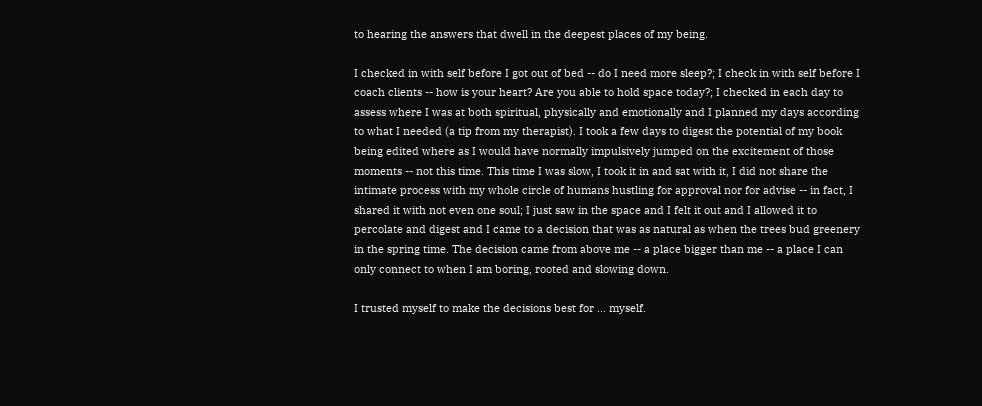to hearing the answers that dwell in the deepest places of my being.

I checked in with self before I got out of bed -- do I need more sleep?; I check in with self before I coach clients -- how is your heart? Are you able to hold space today?; I checked in each day to assess where I was at both spiritual, physically and emotionally and I planned my days according to what I needed (a tip from my therapist). I took a few days to digest the potential of my book being edited where as I would have normally impulsively jumped on the excitement of those moments -- not this time. This time I was slow, I took it in and sat with it, I did not share the intimate process with my whole circle of humans hustling for approval nor for advise -- in fact, I shared it with not even one soul; I just saw in the space and I felt it out and I allowed it to percolate and digest and I came to a decision that was as natural as when the trees bud greenery in the spring time. The decision came from above me -- a place bigger than me -- a place I can only connect to when I am boring, rooted and slowing down.

I trusted myself to make the decisions best for ... myself.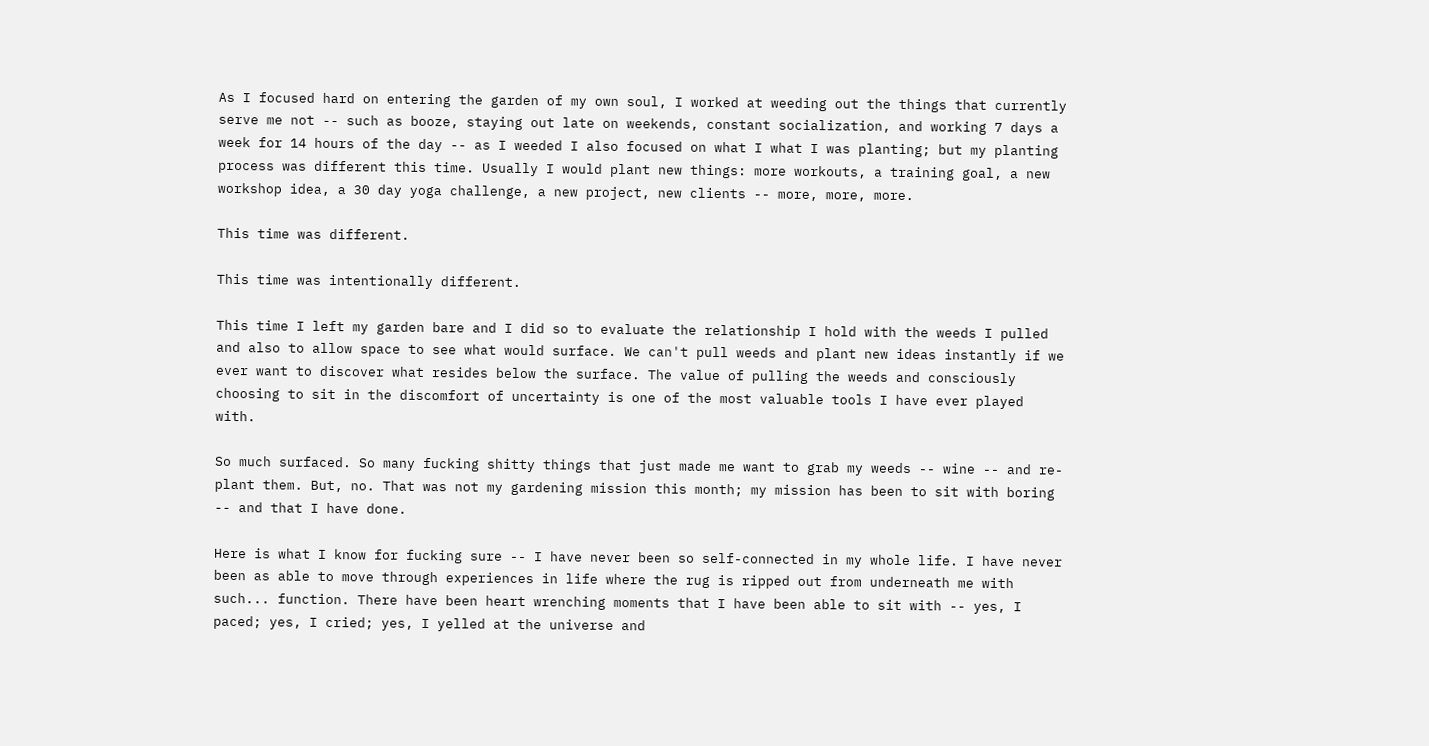As I focused hard on entering the garden of my own soul, I worked at weeding out the things that currently serve me not -- such as booze, staying out late on weekends, constant socialization, and working 7 days a week for 14 hours of the day -- as I weeded I also focused on what I what I was planting; but my planting process was different this time. Usually I would plant new things: more workouts, a training goal, a new workshop idea, a 30 day yoga challenge, a new project, new clients -- more, more, more.

This time was different.

This time was intentionally different.

This time I left my garden bare and I did so to evaluate the relationship I hold with the weeds I pulled and also to allow space to see what would surface. We can't pull weeds and plant new ideas instantly if we ever want to discover what resides below the surface. The value of pulling the weeds and consciously choosing to sit in the discomfort of uncertainty is one of the most valuable tools I have ever played with.

So much surfaced. So many fucking shitty things that just made me want to grab my weeds -- wine -- and re-plant them. But, no. That was not my gardening mission this month; my mission has been to sit with boring -- and that I have done.

Here is what I know for fucking sure -- I have never been so self-connected in my whole life. I have never been as able to move through experiences in life where the rug is ripped out from underneath me with such... function. There have been heart wrenching moments that I have been able to sit with -- yes, I paced; yes, I cried; yes, I yelled at the universe and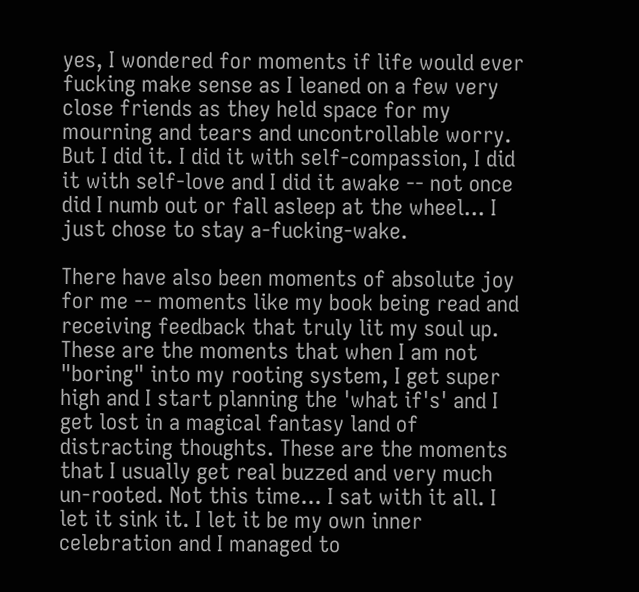yes, I wondered for moments if life would ever fucking make sense as I leaned on a few very close friends as they held space for my mourning and tears and uncontrollable worry. But I did it. I did it with self-compassion, I did it with self-love and I did it awake -- not once did I numb out or fall asleep at the wheel... I just chose to stay a-fucking-wake.

There have also been moments of absolute joy for me -- moments like my book being read and receiving feedback that truly lit my soul up. These are the moments that when I am not "boring" into my rooting system, I get super high and I start planning the 'what if's' and I get lost in a magical fantasy land of distracting thoughts. These are the moments that I usually get real buzzed and very much un-rooted. Not this time... I sat with it all. I let it sink it. I let it be my own inner celebration and I managed to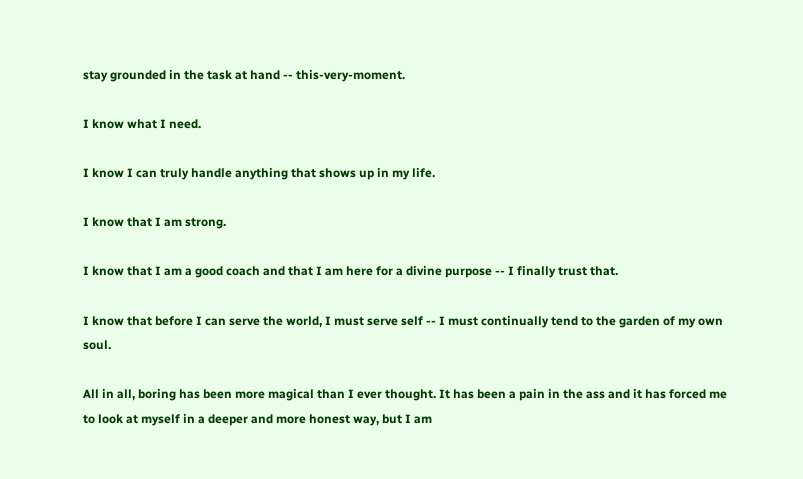stay grounded in the task at hand -- this-very-moment.

I know what I need.

I know I can truly handle anything that shows up in my life.

I know that I am strong.

I know that I am a good coach and that I am here for a divine purpose -- I finally trust that.

I know that before I can serve the world, I must serve self -- I must continually tend to the garden of my own soul.

All in all, boring has been more magical than I ever thought. It has been a pain in the ass and it has forced me to look at myself in a deeper and more honest way, but I am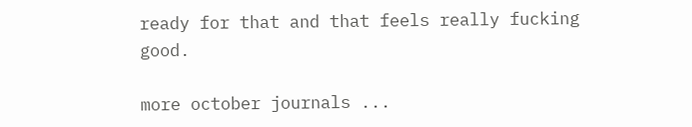ready for that and that feels really fucking good.

more october journals ...